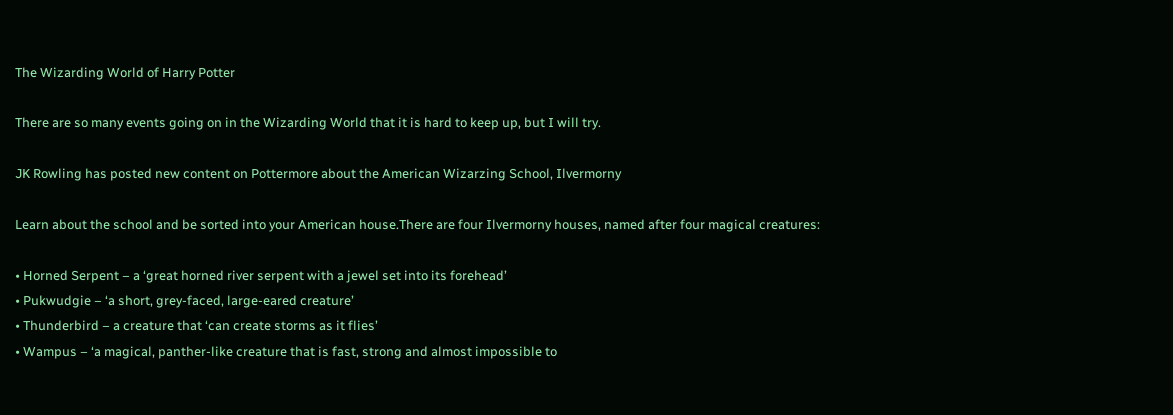The Wizarding World of Harry Potter

There are so many events going on in the Wizarding World that it is hard to keep up, but I will try.

JK Rowling has posted new content on Pottermore about the American Wizarzing School, Ilvermorny

Learn about the school and be sorted into your American house.There are four Ilvermorny houses, named after four magical creatures:

• Horned Serpent – a ‘great horned river serpent with a jewel set into its forehead’
• Pukwudgie – ‘a short, grey-faced, large-eared creature’
• Thunderbird – a creature that ‘can create storms as it flies’
• Wampus – ‘a magical, panther-like creature that is fast, strong and almost impossible to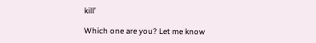kill’

Which one are you? Let me know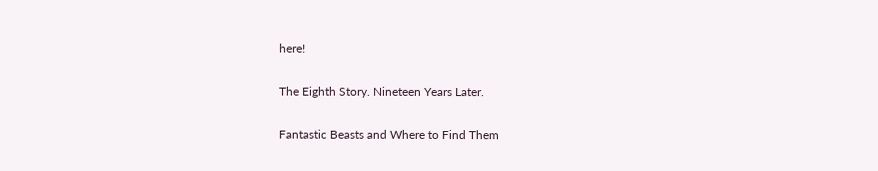here!

The Eighth Story. Nineteen Years Later.

Fantastic Beasts and Where to Find Them